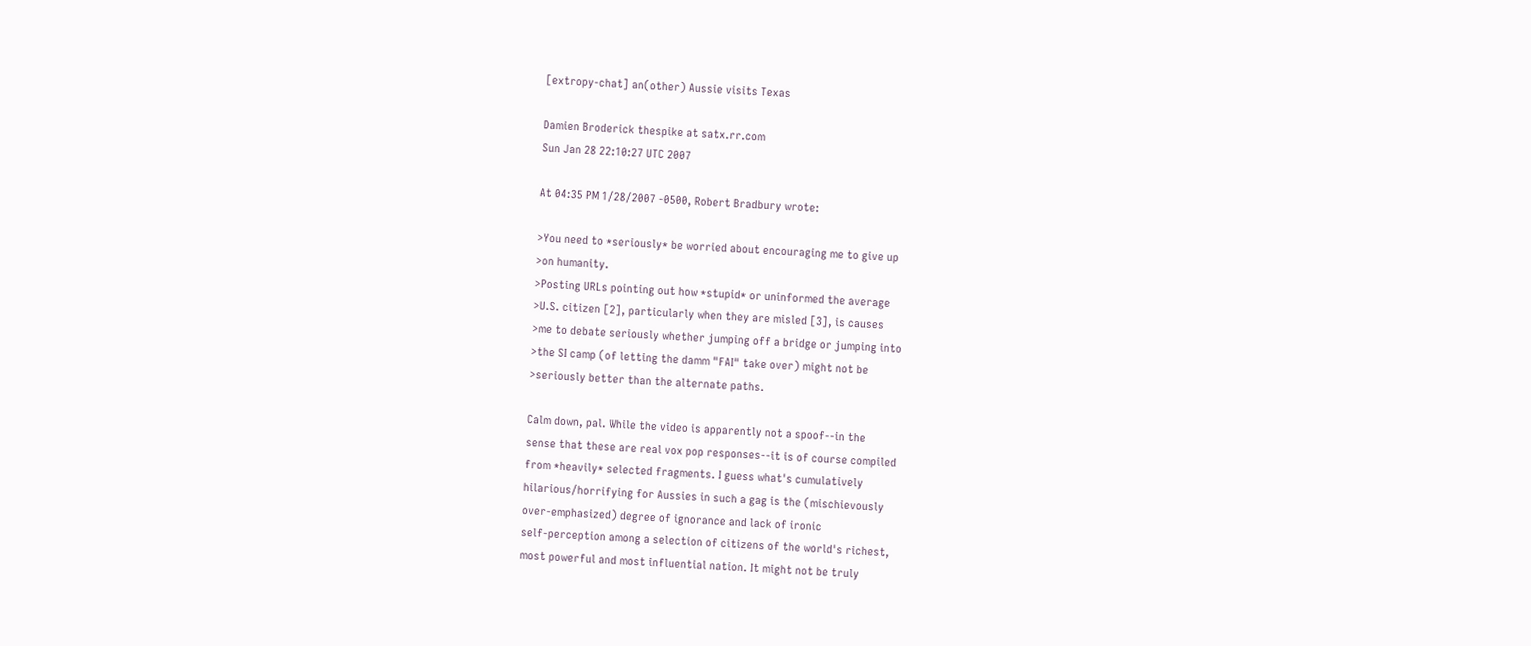[extropy-chat] an(other) Aussie visits Texas

Damien Broderick thespike at satx.rr.com
Sun Jan 28 22:10:27 UTC 2007

At 04:35 PM 1/28/2007 -0500, Robert Bradbury wrote:

>You need to *seriously* be worried about encouraging me to give up
>on humanity.
>Posting URLs pointing out how *stupid* or uninformed the average
>U.S. citizen [2], particularly when they are misled [3], is causes
>me to debate seriously whether jumping off a bridge or jumping into
>the SI camp (of letting the damm "FAI" take over) might not be
>seriously better than the alternate paths.

Calm down, pal. While the video is apparently not a spoof--in the
sense that these are real vox pop responses--it is of course compiled
from *heavily* selected fragments. I guess what's cumulatively
hilarious/horrifying for Aussies in such a gag is the (mischievously
over-emphasized) degree of ignorance and lack of ironic
self-perception among a selection of citizens of the world's richest,
most powerful and most influential nation. It might not be truly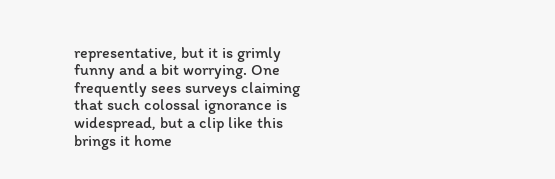representative, but it is grimly funny and a bit worrying. One
frequently sees surveys claiming that such colossal ignorance is
widespread, but a clip like this brings it home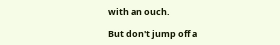with an ouch.

But don't jump off a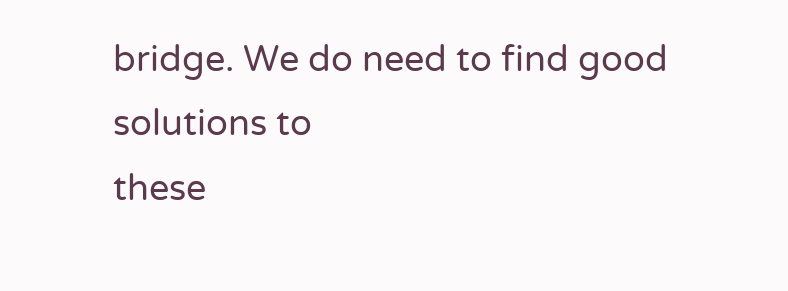bridge. We do need to find good solutions to
these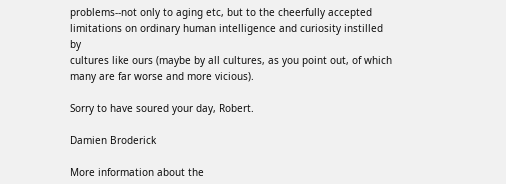problems--not only to aging etc, but to the cheerfully accepted
limitations on ordinary human intelligence and curiosity instilled by
cultures like ours (maybe by all cultures, as you point out, of which
many are far worse and more vicious).

Sorry to have soured your day, Robert.

Damien Broderick

More information about the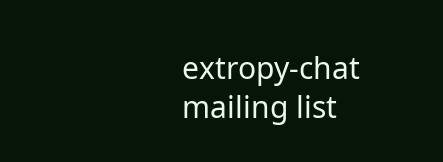extropy-chat mailing list